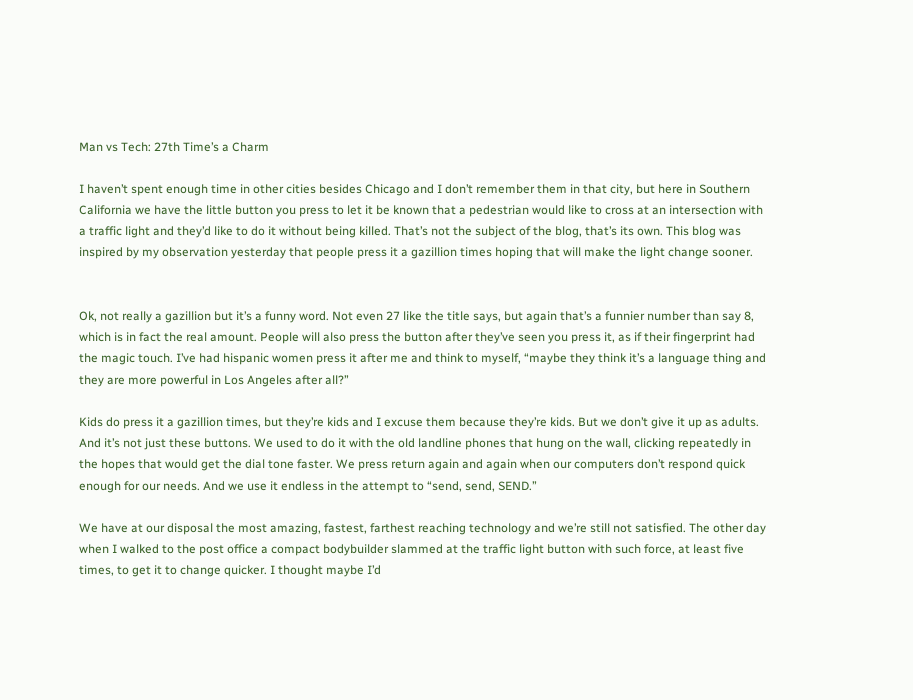Man vs Tech: 27th Time’s a Charm

I haven’t spent enough time in other cities besides Chicago and I don’t remember them in that city, but here in Southern California we have the little button you press to let it be known that a pedestrian would like to cross at an intersection with a traffic light and they’d like to do it without being killed. That’s not the subject of the blog, that’s its own. This blog was inspired by my observation yesterday that people press it a gazillion times hoping that will make the light change sooner.


Ok, not really a gazillion but it’s a funny word. Not even 27 like the title says, but again that’s a funnier number than say 8, which is in fact the real amount. People will also press the button after they’ve seen you press it, as if their fingerprint had the magic touch. I’ve had hispanic women press it after me and think to myself, “maybe they think it’s a language thing and they are more powerful in Los Angeles after all?”

Kids do press it a gazillion times, but they’re kids and I excuse them because they’re kids. But we don’t give it up as adults. And it’s not just these buttons. We used to do it with the old landline phones that hung on the wall, clicking repeatedly in the hopes that would get the dial tone faster. We press return again and again when our computers don’t respond quick enough for our needs. And we use it endless in the attempt to “send, send, SEND.”

We have at our disposal the most amazing, fastest, farthest reaching technology and we’re still not satisfied. The other day when I walked to the post office a compact bodybuilder slammed at the traffic light button with such force, at least five times, to get it to change quicker. I thought maybe I’d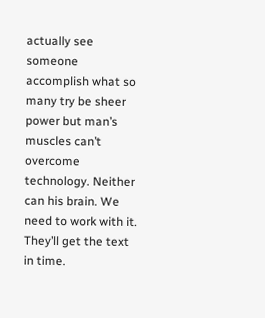actually see someone accomplish what so many try be sheer power but man’s muscles can’t overcome technology. Neither can his brain. We need to work with it. They’ll get the text in time.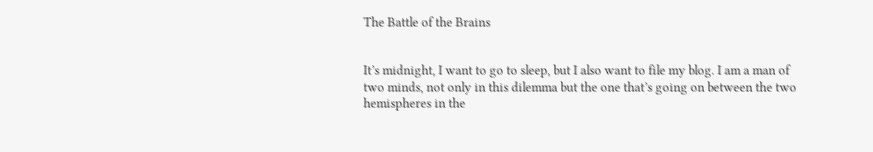The Battle of the Brains


It’s midnight, I want to go to sleep, but I also want to file my blog. I am a man of two minds, not only in this dilemma but the one that’s going on between the two hemispheres in the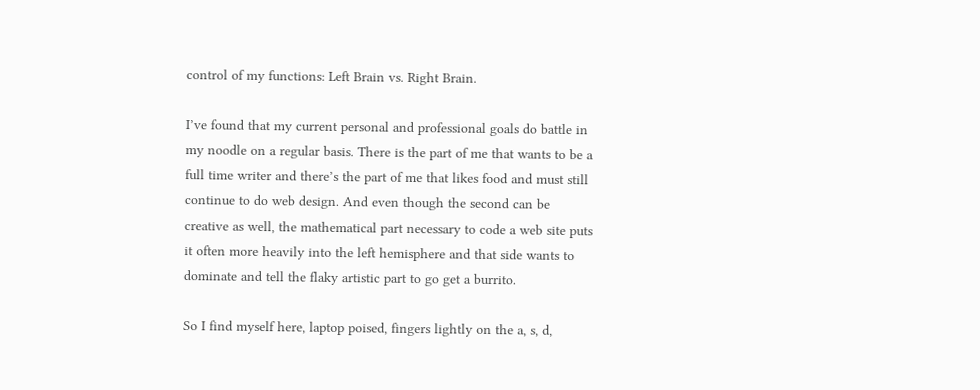control of my functions: Left Brain vs. Right Brain.

I’ve found that my current personal and professional goals do battle in my noodle on a regular basis. There is the part of me that wants to be a full time writer and there’s the part of me that likes food and must still continue to do web design. And even though the second can be creative as well, the mathematical part necessary to code a web site puts it often more heavily into the left hemisphere and that side wants to dominate and tell the flaky artistic part to go get a burrito.

So I find myself here, laptop poised, fingers lightly on the a, s, d,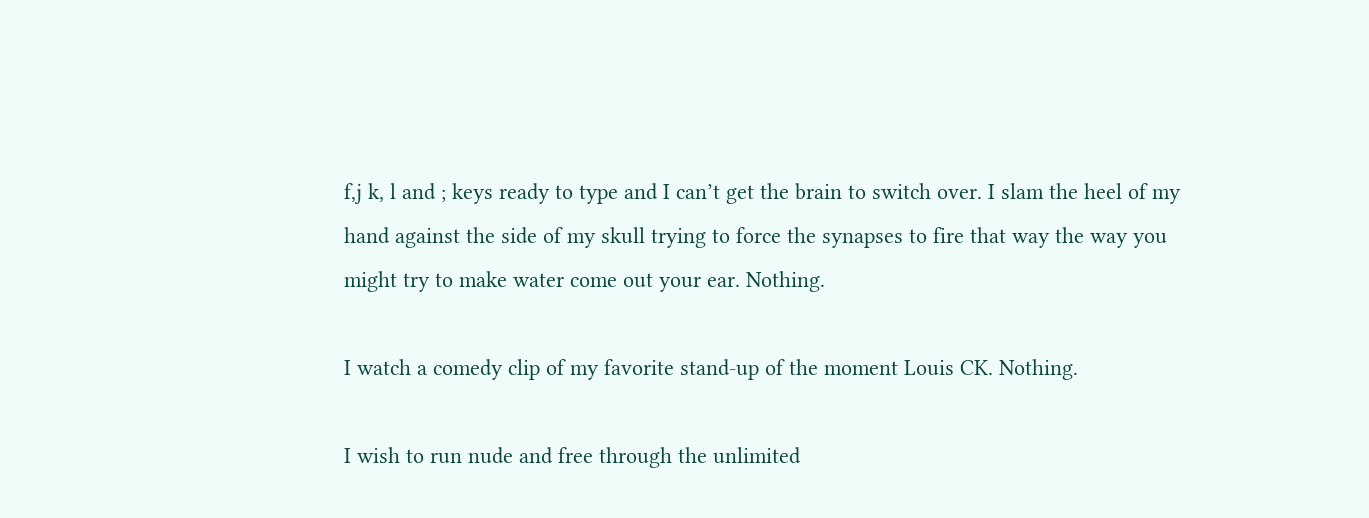f,j k, l and ; keys ready to type and I can’t get the brain to switch over. I slam the heel of my hand against the side of my skull trying to force the synapses to fire that way the way you might try to make water come out your ear. Nothing.

I watch a comedy clip of my favorite stand-up of the moment Louis CK. Nothing.

I wish to run nude and free through the unlimited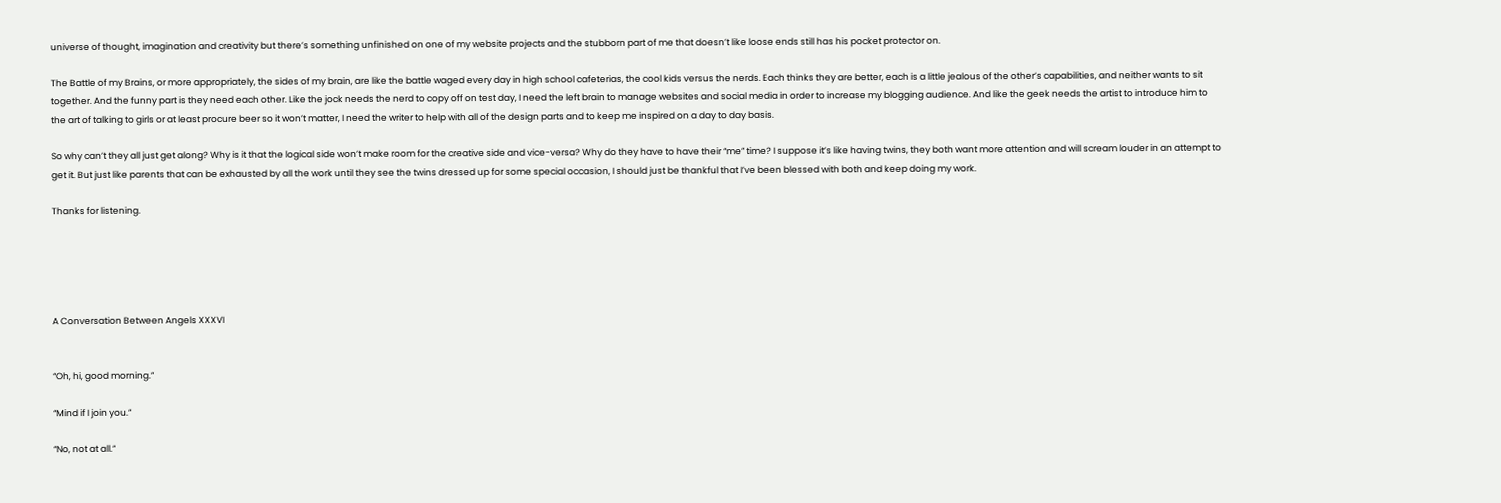universe of thought, imagination and creativity but there’s something unfinished on one of my website projects and the stubborn part of me that doesn’t like loose ends still has his pocket protector on.

The Battle of my Brains, or more appropriately, the sides of my brain, are like the battle waged every day in high school cafeterias, the cool kids versus the nerds. Each thinks they are better, each is a little jealous of the other’s capabilities, and neither wants to sit together. And the funny part is they need each other. Like the jock needs the nerd to copy off on test day, I need the left brain to manage websites and social media in order to increase my blogging audience. And like the geek needs the artist to introduce him to the art of talking to girls or at least procure beer so it won’t matter, I need the writer to help with all of the design parts and to keep me inspired on a day to day basis.

So why can’t they all just get along? Why is it that the logical side won’t make room for the creative side and vice-versa? Why do they have to have their “me” time? I suppose it’s like having twins, they both want more attention and will scream louder in an attempt to get it. But just like parents that can be exhausted by all the work until they see the twins dressed up for some special occasion, I should just be thankful that I’ve been blessed with both and keep doing my work.

Thanks for listening.





A Conversation Between Angels XXXVI


“Oh, hi, good morning.”

“Mind if I join you.”

“No, not at all.”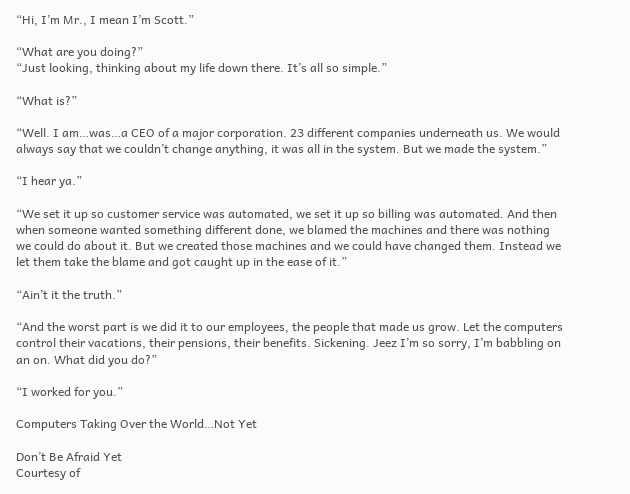“Hi, I’m Mr., I mean I’m Scott.”

“What are you doing?”
“Just looking, thinking about my life down there. It’s all so simple.”

“What is?”

“Well. I am…was…a CEO of a major corporation. 23 different companies underneath us. We would always say that we couldn’t change anything, it was all in the system. But we made the system.”

“I hear ya.”

“We set it up so customer service was automated, we set it up so billing was automated. And then when someone wanted something different done, we blamed the machines and there was nothing we could do about it. But we created those machines and we could have changed them. Instead we let them take the blame and got caught up in the ease of it.”

“Ain’t it the truth.”

“And the worst part is we did it to our employees, the people that made us grow. Let the computers control their vacations, their pensions, their benefits. Sickening. Jeez I’m so sorry, I’m babbling on an on. What did you do?”

“I worked for you.”

Computers Taking Over the World…Not Yet

Don’t Be Afraid Yet
Courtesy of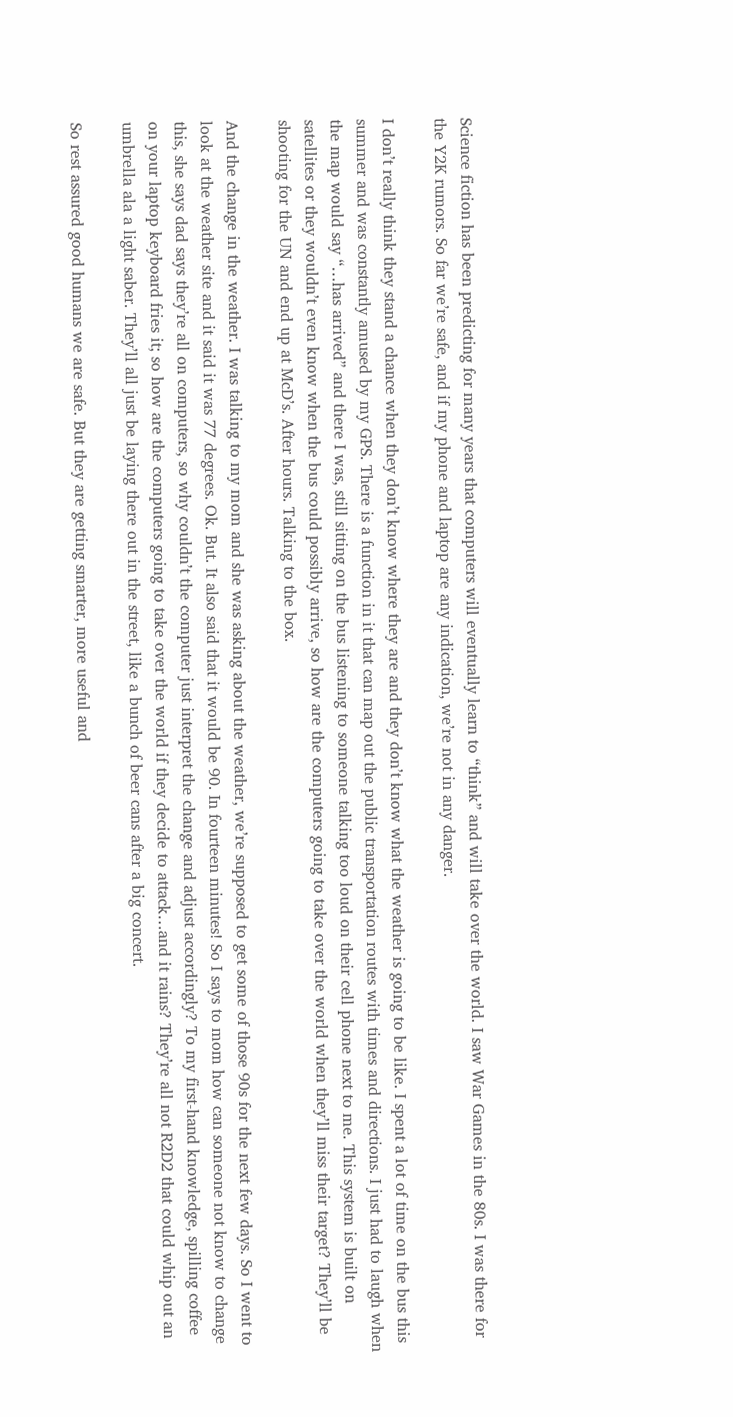Science fiction has been predicting for many years that computers will eventually learn to “think” and will take over the world. I saw War Games in the 80s. I was there for the Y2K rumors. So far we’re safe, and if my phone and laptop are any indication, we’re not in any danger.

I don’t really think they stand a chance when they don’t know where they are and they don’t know what the weather is going to be like. I spent a lot of time on the bus this summer and was constantly amused by my GPS. There is a function in it that can map out the public transportation routes with times and directions. I just had to laugh when the map would say “…has arrived” and there I was, still sitting on the bus listening to someone talking too loud on their cell phone next to me. This system is built on satellites or they wouldn’t even know when the bus could possibly arrive, so how are the computers going to take over the world when they’ll miss their target? They’ll be shooting for the UN and end up at McD’s. After hours. Talking to the box.

And the change in the weather. I was talking to my mom and she was asking about the weather, we’re supposed to get some of those 90s for the next few days. So I went to look at the weather site and it said it was 77 degrees. Ok. But. It also said that it would be 90. In fourteen minutes! So I says to mom how can someone not know to change this, she says dad says they’re all on computers, so why couldn’t the computer just interpret the change and adjust accordingly? To my first-hand knowledge, spilling coffee on your laptop keyboard fries it; so how are the computers going to take over the world if they decide to attack…and it rains? They’re all not R2D2 that could whip out an umbrella ala a light saber. They’ll all just be laying there out in the street, like a bunch of beer cans after a big concert.

So rest assured good humans we are safe. But they are getting smarter, more useful and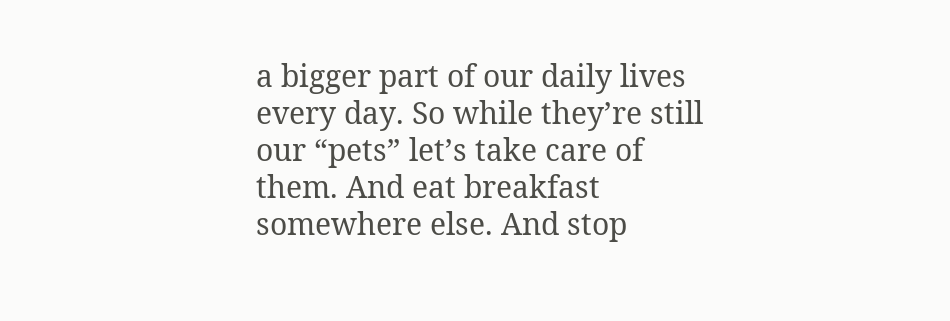a bigger part of our daily lives every day. So while they’re still our “pets” let’s take care of them. And eat breakfast somewhere else. And stop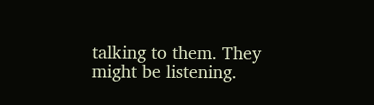talking to them. They might be listening.